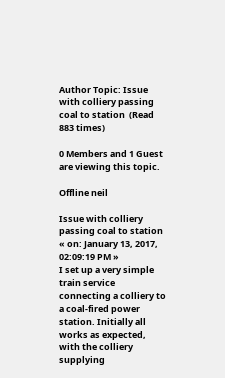Author Topic: Issue with colliery passing coal to station  (Read 883 times)

0 Members and 1 Guest are viewing this topic.

Offline neil

Issue with colliery passing coal to station
« on: January 13, 2017, 02:09:19 PM »
I set up a very simple train service connecting a colliery to a coal-fired power station. Initially all works as expected, with the colliery supplying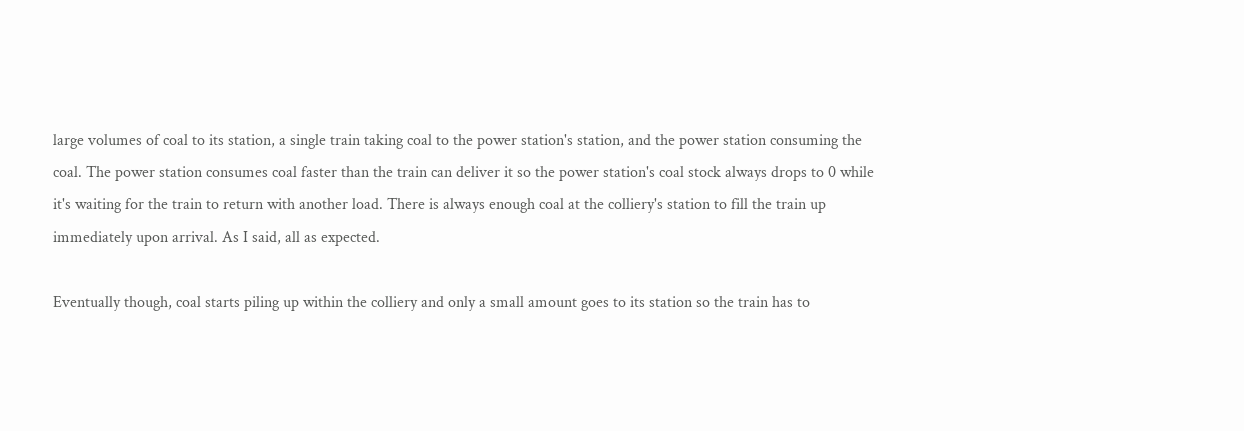large volumes of coal to its station, a single train taking coal to the power station's station, and the power station consuming the coal. The power station consumes coal faster than the train can deliver it so the power station's coal stock always drops to 0 while it's waiting for the train to return with another load. There is always enough coal at the colliery's station to fill the train up immediately upon arrival. As I said, all as expected.

Eventually though, coal starts piling up within the colliery and only a small amount goes to its station so the train has to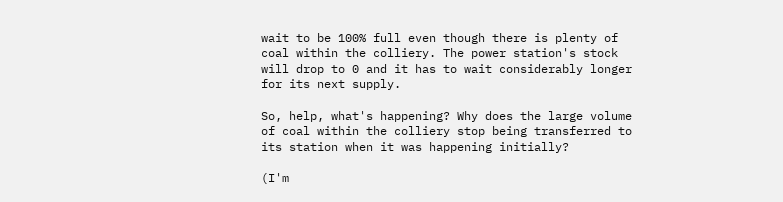wait to be 100% full even though there is plenty of coal within the colliery. The power station's stock will drop to 0 and it has to wait considerably longer for its next supply.

So, help, what's happening? Why does the large volume of coal within the colliery stop being transferred to its station when it was happening initially?

(I'm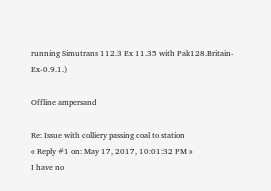running Simutrans 112.3 Ex 11.35 with Pak128.Britain-Ex-0.9.1.)

Offline ampersand

Re: Issue with colliery passing coal to station
« Reply #1 on: May 17, 2017, 10:01:32 PM »
I have no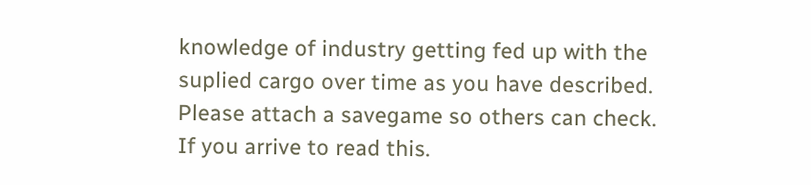knowledge of industry getting fed up with the suplied cargo over time as you have described. Please attach a savegame so others can check. If you arrive to read this.